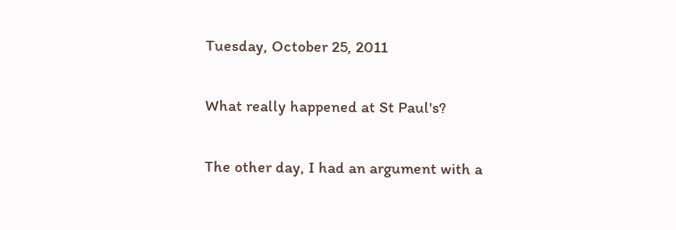Tuesday, October 25, 2011

What really happened at St Paul's?

The other day, I had an argument with a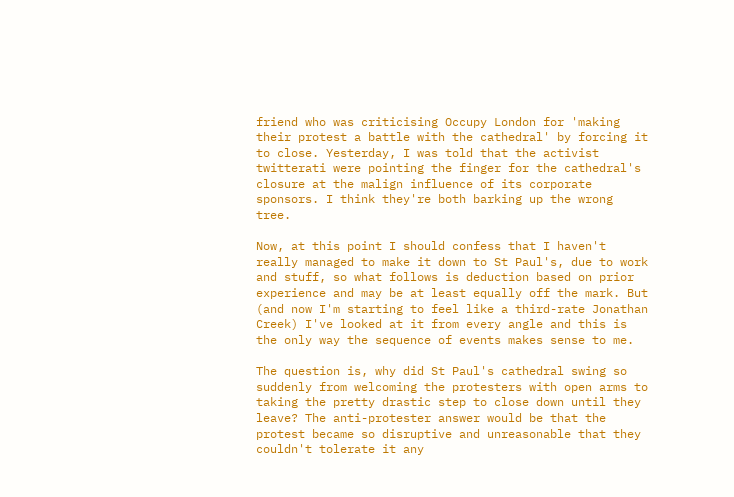friend who was criticising Occupy London for 'making their protest a battle with the cathedral' by forcing it to close. Yesterday, I was told that the activist twitterati were pointing the finger for the cathedral's closure at the malign influence of its corporate sponsors. I think they're both barking up the wrong tree.

Now, at this point I should confess that I haven't really managed to make it down to St Paul's, due to work and stuff, so what follows is deduction based on prior experience and may be at least equally off the mark. But (and now I'm starting to feel like a third-rate Jonathan Creek) I've looked at it from every angle and this is the only way the sequence of events makes sense to me.

The question is, why did St Paul's cathedral swing so suddenly from welcoming the protesters with open arms to taking the pretty drastic step to close down until they leave? The anti-protester answer would be that the protest became so disruptive and unreasonable that they couldn't tolerate it any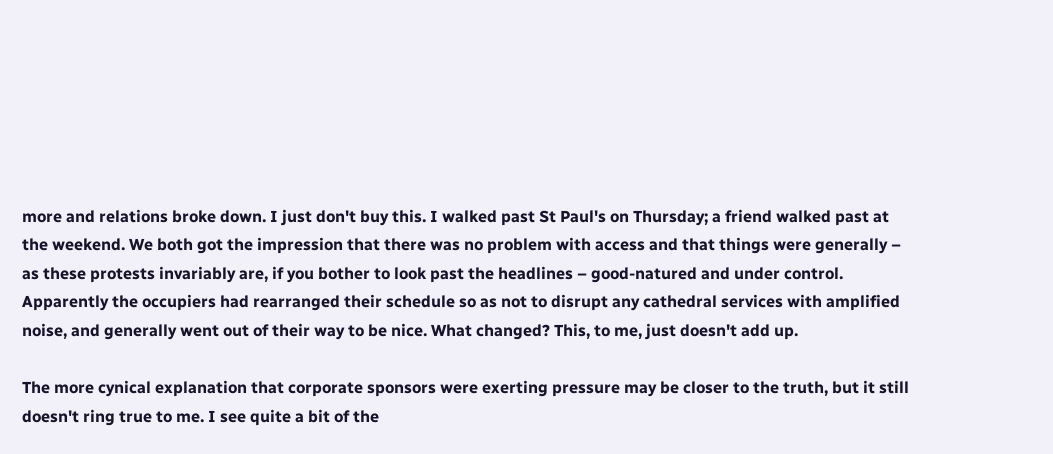more and relations broke down. I just don't buy this. I walked past St Paul's on Thursday; a friend walked past at the weekend. We both got the impression that there was no problem with access and that things were generally – as these protests invariably are, if you bother to look past the headlines – good-natured and under control. Apparently the occupiers had rearranged their schedule so as not to disrupt any cathedral services with amplified noise, and generally went out of their way to be nice. What changed? This, to me, just doesn't add up.

The more cynical explanation that corporate sponsors were exerting pressure may be closer to the truth, but it still doesn't ring true to me. I see quite a bit of the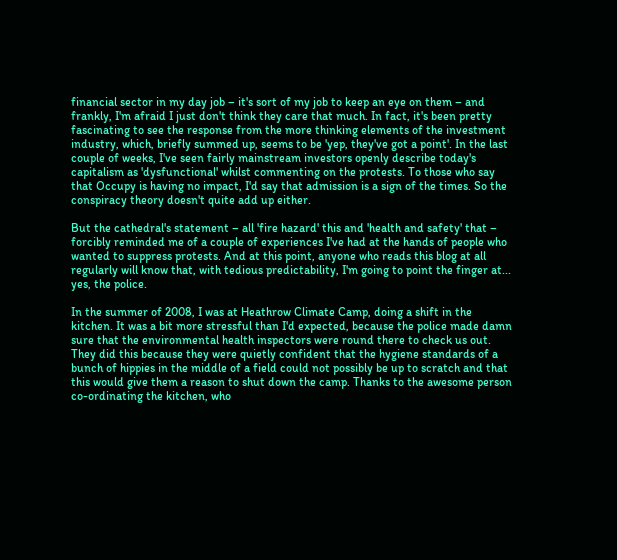financial sector in my day job – it's sort of my job to keep an eye on them – and frankly, I'm afraid I just don't think they care that much. In fact, it's been pretty fascinating to see the response from the more thinking elements of the investment industry, which, briefly summed up, seems to be 'yep, they've got a point'. In the last couple of weeks, I've seen fairly mainstream investors openly describe today's capitalism as 'dysfunctional' whilst commenting on the protests. To those who say that Occupy is having no impact, I'd say that admission is a sign of the times. So the conspiracy theory doesn't quite add up either.

But the cathedral's statement – all 'fire hazard' this and 'health and safety' that – forcibly reminded me of a couple of experiences I've had at the hands of people who wanted to suppress protests. And at this point, anyone who reads this blog at all regularly will know that, with tedious predictability, I'm going to point the finger at... yes, the police.

In the summer of 2008, I was at Heathrow Climate Camp, doing a shift in the kitchen. It was a bit more stressful than I'd expected, because the police made damn sure that the environmental health inspectors were round there to check us out. They did this because they were quietly confident that the hygiene standards of a bunch of hippies in the middle of a field could not possibly be up to scratch and that this would give them a reason to shut down the camp. Thanks to the awesome person co-ordinating the kitchen, who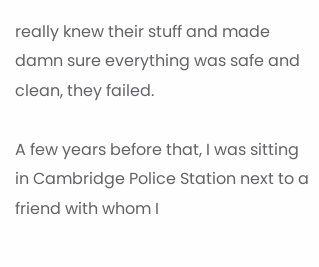really knew their stuff and made damn sure everything was safe and clean, they failed.

A few years before that, I was sitting in Cambridge Police Station next to a friend with whom I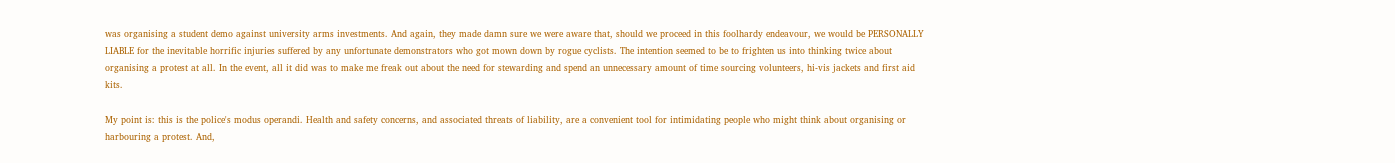was organising a student demo against university arms investments. And again, they made damn sure we were aware that, should we proceed in this foolhardy endeavour, we would be PERSONALLY LIABLE for the inevitable horrific injuries suffered by any unfortunate demonstrators who got mown down by rogue cyclists. The intention seemed to be to frighten us into thinking twice about organising a protest at all. In the event, all it did was to make me freak out about the need for stewarding and spend an unnecessary amount of time sourcing volunteers, hi-vis jackets and first aid kits.

My point is: this is the police's modus operandi. Health and safety concerns, and associated threats of liability, are a convenient tool for intimidating people who might think about organising or harbouring a protest. And,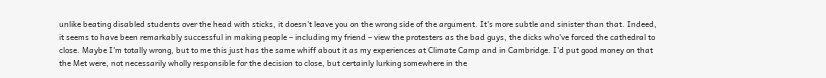unlike beating disabled students over the head with sticks, it doesn't leave you on the wrong side of the argument. It's more subtle and sinister than that. Indeed, it seems to have been remarkably successful in making people – including my friend – view the protesters as the bad guys, the dicks who've forced the cathedral to close. Maybe I'm totally wrong, but to me this just has the same whiff about it as my experiences at Climate Camp and in Cambridge. I'd put good money on that the Met were, not necessarily wholly responsible for the decision to close, but certainly lurking somewhere in the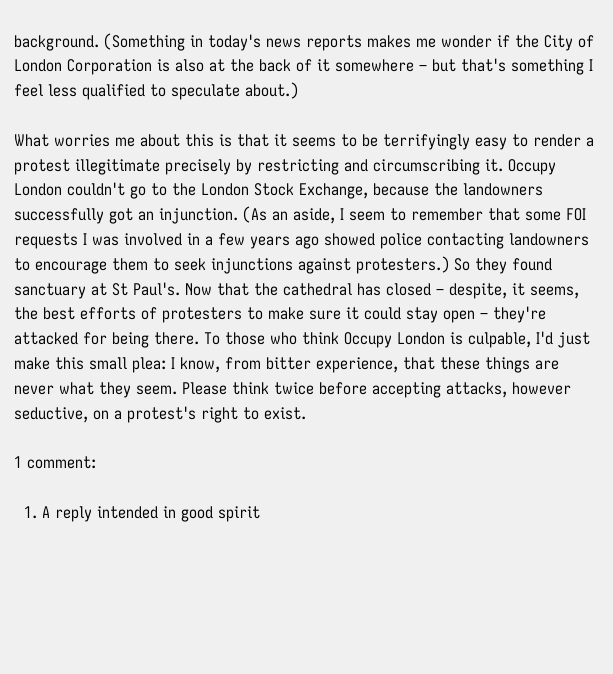background. (Something in today's news reports makes me wonder if the City of London Corporation is also at the back of it somewhere – but that's something I feel less qualified to speculate about.)

What worries me about this is that it seems to be terrifyingly easy to render a protest illegitimate precisely by restricting and circumscribing it. Occupy London couldn't go to the London Stock Exchange, because the landowners successfully got an injunction. (As an aside, I seem to remember that some FOI requests I was involved in a few years ago showed police contacting landowners to encourage them to seek injunctions against protesters.) So they found sanctuary at St Paul's. Now that the cathedral has closed – despite, it seems, the best efforts of protesters to make sure it could stay open – they're attacked for being there. To those who think Occupy London is culpable, I'd just make this small plea: I know, from bitter experience, that these things are never what they seem. Please think twice before accepting attacks, however seductive, on a protest's right to exist.

1 comment:

  1. A reply intended in good spirit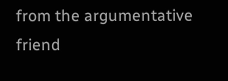from the argumentative friend